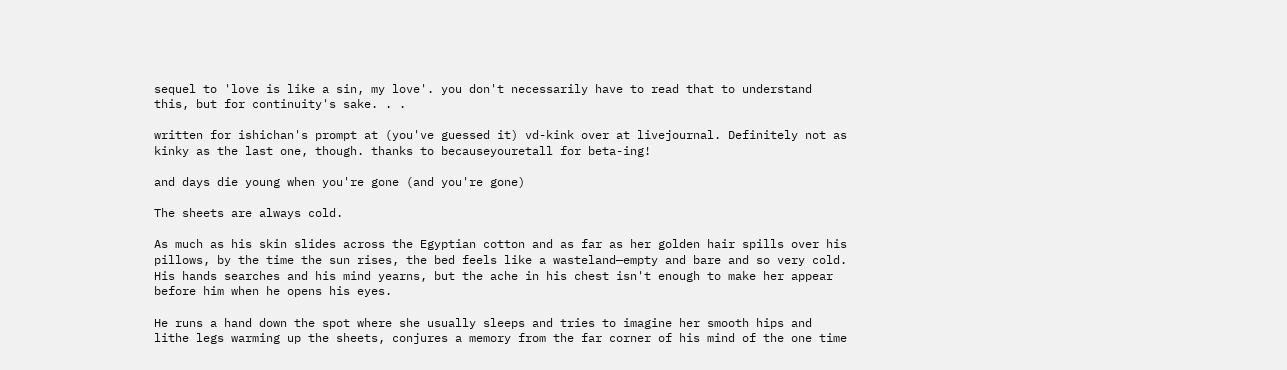sequel to 'love is like a sin, my love'. you don't necessarily have to read that to understand this, but for continuity's sake. . .

written for ishichan's prompt at (you've guessed it) vd-kink over at livejournal. Definitely not as kinky as the last one, though. thanks to becauseyouretall for beta-ing!

and days die young when you're gone (and you're gone)

The sheets are always cold.

As much as his skin slides across the Egyptian cotton and as far as her golden hair spills over his pillows, by the time the sun rises, the bed feels like a wasteland—empty and bare and so very cold. His hands searches and his mind yearns, but the ache in his chest isn't enough to make her appear before him when he opens his eyes.

He runs a hand down the spot where she usually sleeps and tries to imagine her smooth hips and lithe legs warming up the sheets, conjures a memory from the far corner of his mind of the one time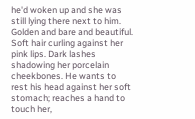he'd woken up and she was still lying there next to him. Golden and bare and beautiful. Soft hair curling against her pink lips. Dark lashes shadowing her porcelain cheekbones. He wants to rest his head against her soft stomach; reaches a hand to touch her,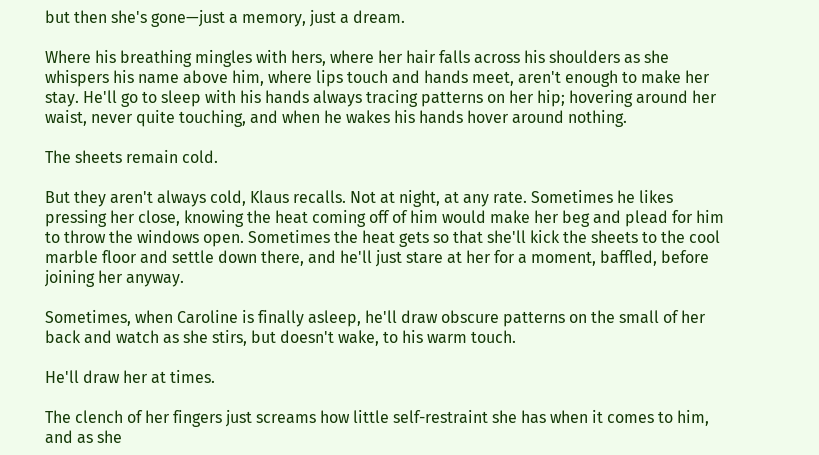but then she's gone—just a memory, just a dream.

Where his breathing mingles with hers, where her hair falls across his shoulders as she whispers his name above him, where lips touch and hands meet, aren't enough to make her stay. He'll go to sleep with his hands always tracing patterns on her hip; hovering around her waist, never quite touching, and when he wakes his hands hover around nothing.

The sheets remain cold.

But they aren't always cold, Klaus recalls. Not at night, at any rate. Sometimes he likes pressing her close, knowing the heat coming off of him would make her beg and plead for him to throw the windows open. Sometimes the heat gets so that she'll kick the sheets to the cool marble floor and settle down there, and he'll just stare at her for a moment, baffled, before joining her anyway.

Sometimes, when Caroline is finally asleep, he'll draw obscure patterns on the small of her back and watch as she stirs, but doesn't wake, to his warm touch.

He'll draw her at times.

The clench of her fingers just screams how little self-restraint she has when it comes to him, and as she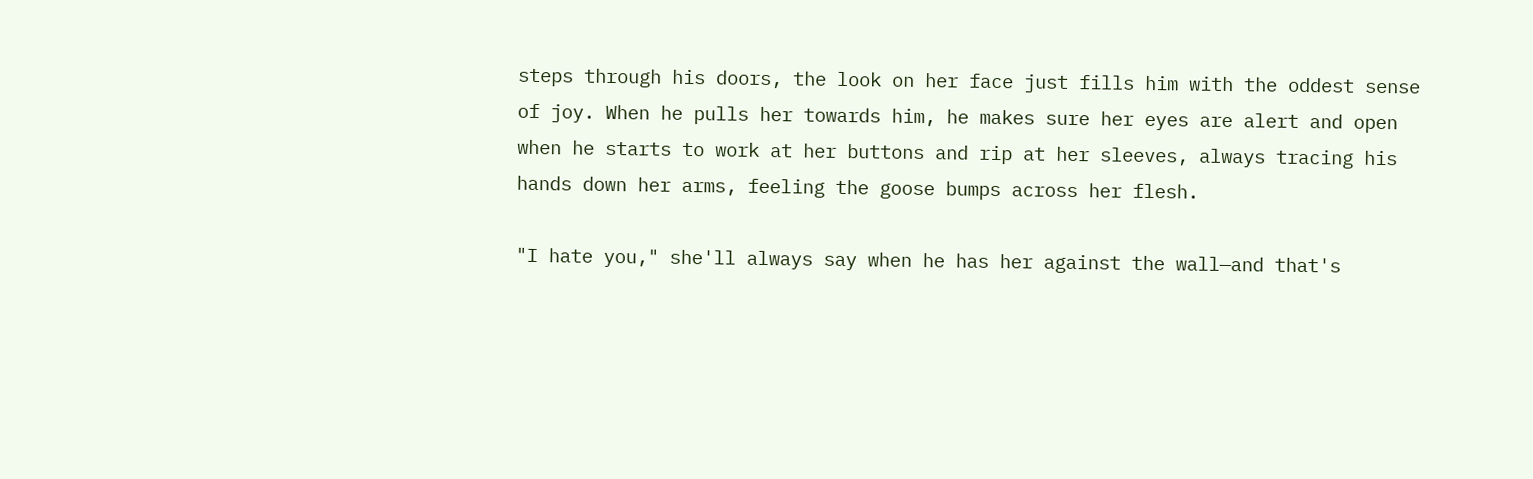steps through his doors, the look on her face just fills him with the oddest sense of joy. When he pulls her towards him, he makes sure her eyes are alert and open when he starts to work at her buttons and rip at her sleeves, always tracing his hands down her arms, feeling the goose bumps across her flesh.

"I hate you," she'll always say when he has her against the wall—and that's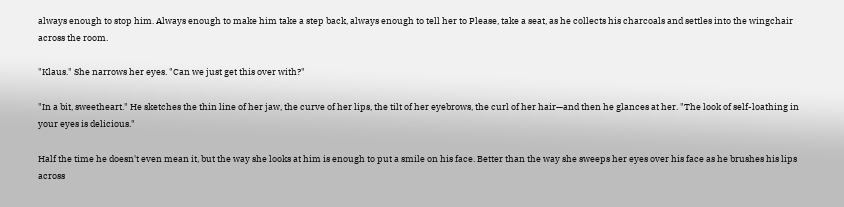always enough to stop him. Always enough to make him take a step back, always enough to tell her to Please, take a seat, as he collects his charcoals and settles into the wingchair across the room.

"Klaus." She narrows her eyes. "Can we just get this over with?"

"In a bit, sweetheart." He sketches the thin line of her jaw, the curve of her lips, the tilt of her eyebrows, the curl of her hair—and then he glances at her. "The look of self-loathing in your eyes is delicious."

Half the time he doesn't even mean it, but the way she looks at him is enough to put a smile on his face. Better than the way she sweeps her eyes over his face as he brushes his lips across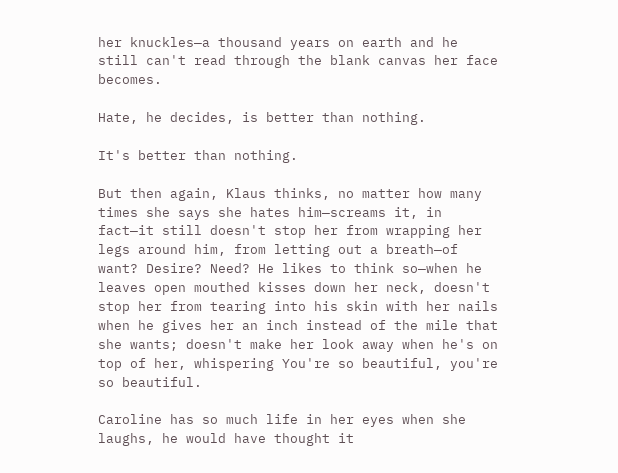her knuckles—a thousand years on earth and he still can't read through the blank canvas her face becomes.

Hate, he decides, is better than nothing.

It's better than nothing.

But then again, Klaus thinks, no matter how many times she says she hates him—screams it, in fact—it still doesn't stop her from wrapping her legs around him, from letting out a breath—of want? Desire? Need? He likes to think so—when he leaves open mouthed kisses down her neck, doesn't stop her from tearing into his skin with her nails when he gives her an inch instead of the mile that she wants; doesn't make her look away when he's on top of her, whispering You're so beautiful, you're so beautiful.

Caroline has so much life in her eyes when she laughs, he would have thought it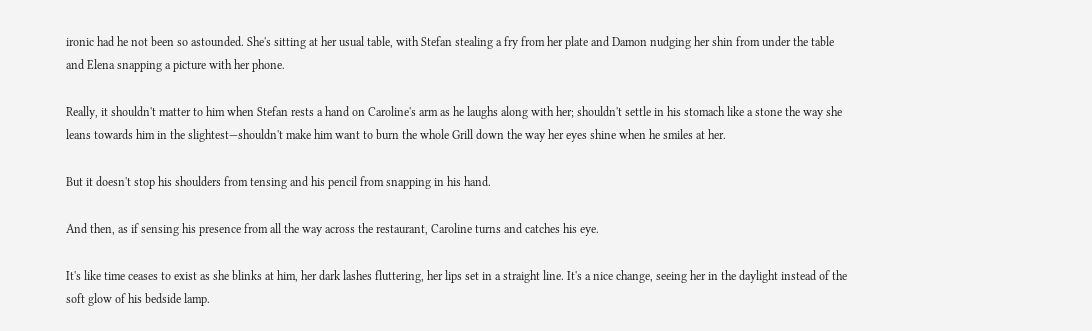ironic had he not been so astounded. She's sitting at her usual table, with Stefan stealing a fry from her plate and Damon nudging her shin from under the table and Elena snapping a picture with her phone.

Really, it shouldn't matter to him when Stefan rests a hand on Caroline's arm as he laughs along with her; shouldn't settle in his stomach like a stone the way she leans towards him in the slightest—shouldn't make him want to burn the whole Grill down the way her eyes shine when he smiles at her.

But it doesn't stop his shoulders from tensing and his pencil from snapping in his hand.

And then, as if sensing his presence from all the way across the restaurant, Caroline turns and catches his eye.

It's like time ceases to exist as she blinks at him, her dark lashes fluttering, her lips set in a straight line. It's a nice change, seeing her in the daylight instead of the soft glow of his bedside lamp.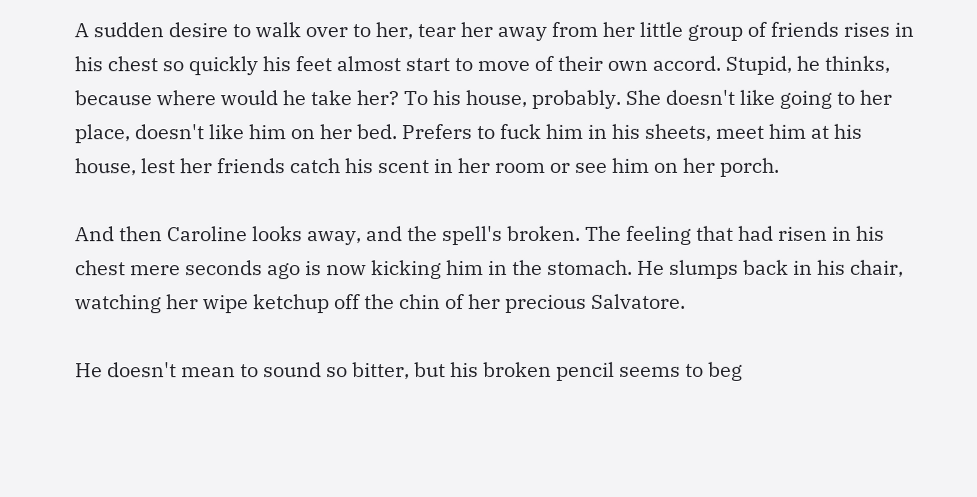A sudden desire to walk over to her, tear her away from her little group of friends rises in his chest so quickly his feet almost start to move of their own accord. Stupid, he thinks, because where would he take her? To his house, probably. She doesn't like going to her place, doesn't like him on her bed. Prefers to fuck him in his sheets, meet him at his house, lest her friends catch his scent in her room or see him on her porch.

And then Caroline looks away, and the spell's broken. The feeling that had risen in his chest mere seconds ago is now kicking him in the stomach. He slumps back in his chair, watching her wipe ketchup off the chin of her precious Salvatore.

He doesn't mean to sound so bitter, but his broken pencil seems to beg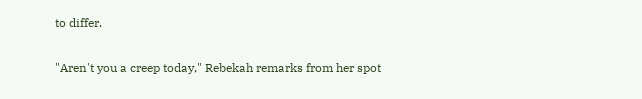to differ.

"Aren't you a creep today," Rebekah remarks from her spot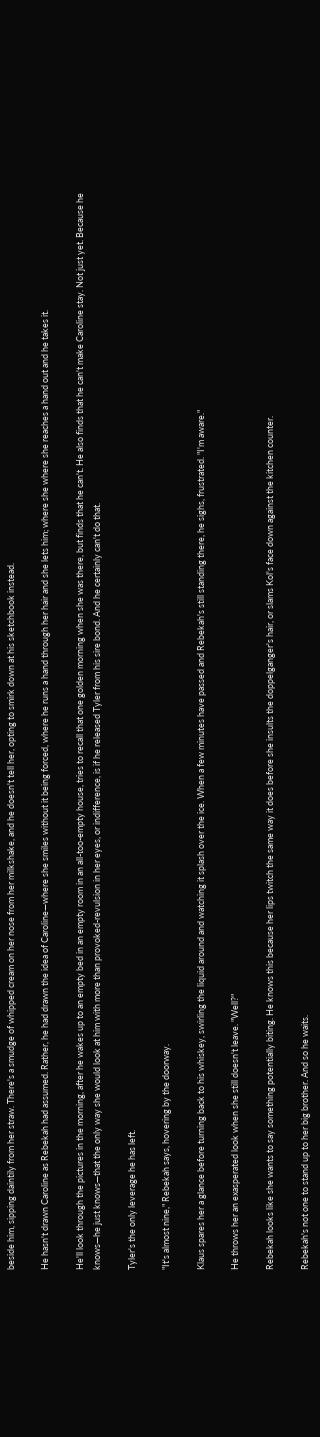beside him, sipping daintily from her straw. There's a smudge of whipped cream on her nose from her milkshake, and he doesn't tell her, opting to smirk down at his sketchbook instead.

He hasn't drawn Caroline as Rebekah had assumed. Rather, he had drawn the idea of Caroline—where she smiles without it being forced, where he runs a hand through her hair and she lets him; where she where she reaches a hand out and he takes it.

He'll look through the pictures in the morning, after he wakes up to an empty bed in an empty room in an all-too-empty house, tries to recall that one golden morning when she was there, but finds that he can't. He also finds that he can't make Caroline stay. Not just yet. Because he knows—he just knows—that the only way she would look at him with more than provoked-revulsion in her eyes, or indifference, is if he released Tyler from his sire bond. And he certainly can't do that.

Tyler's the only leverage he has left.

"It's almost nine," Rebekah says, hovering by the doorway.

Klaus spares her a glance before turning back to his whiskey, swirling the liquid around and watching it splash over the ice. When a few minutes have passed and Rebekah's still standing there, he sighs, frustrated. "I'm aware."

He throws her an exasperated look when she still doesn't leave. "Well?"

Rebekah looks like she wants to say something potentially biting. He knows this because her lips twitch the same way it does before she insults the doppelganger's hair, or slams Kol's face down against the kitchen counter.

Rebekah's not one to stand up to her big brother. And so he waits.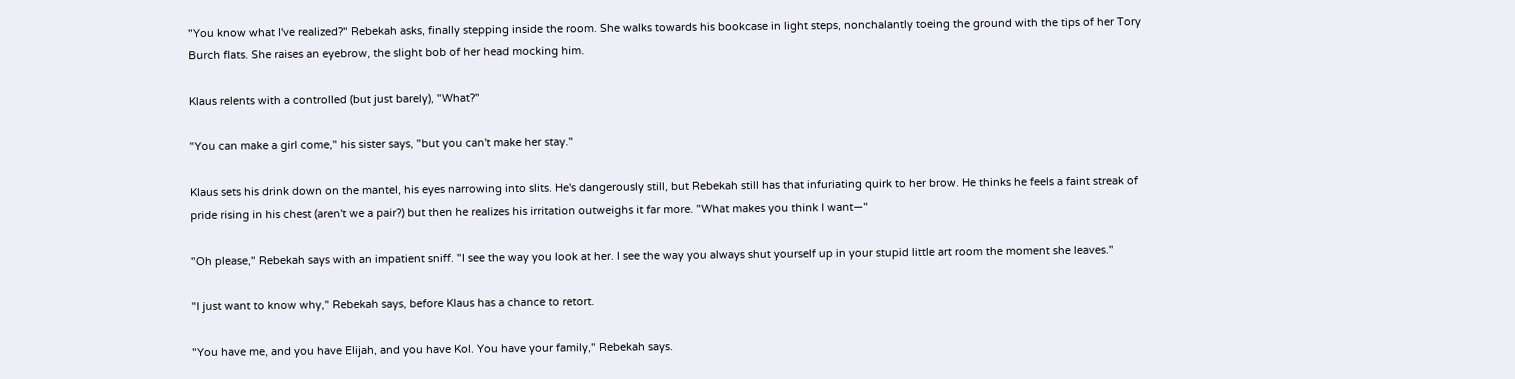"You know what I've realized?" Rebekah asks, finally stepping inside the room. She walks towards his bookcase in light steps, nonchalantly toeing the ground with the tips of her Tory Burch flats. She raises an eyebrow, the slight bob of her head mocking him.

Klaus relents with a controlled (but just barely), "What?"

"You can make a girl come," his sister says, "but you can't make her stay."

Klaus sets his drink down on the mantel, his eyes narrowing into slits. He's dangerously still, but Rebekah still has that infuriating quirk to her brow. He thinks he feels a faint streak of pride rising in his chest (aren't we a pair?) but then he realizes his irritation outweighs it far more. "What makes you think I want—"

"Oh please," Rebekah says with an impatient sniff. "I see the way you look at her. I see the way you always shut yourself up in your stupid little art room the moment she leaves."

"I just want to know why," Rebekah says, before Klaus has a chance to retort.

"You have me, and you have Elijah, and you have Kol. You have your family," Rebekah says.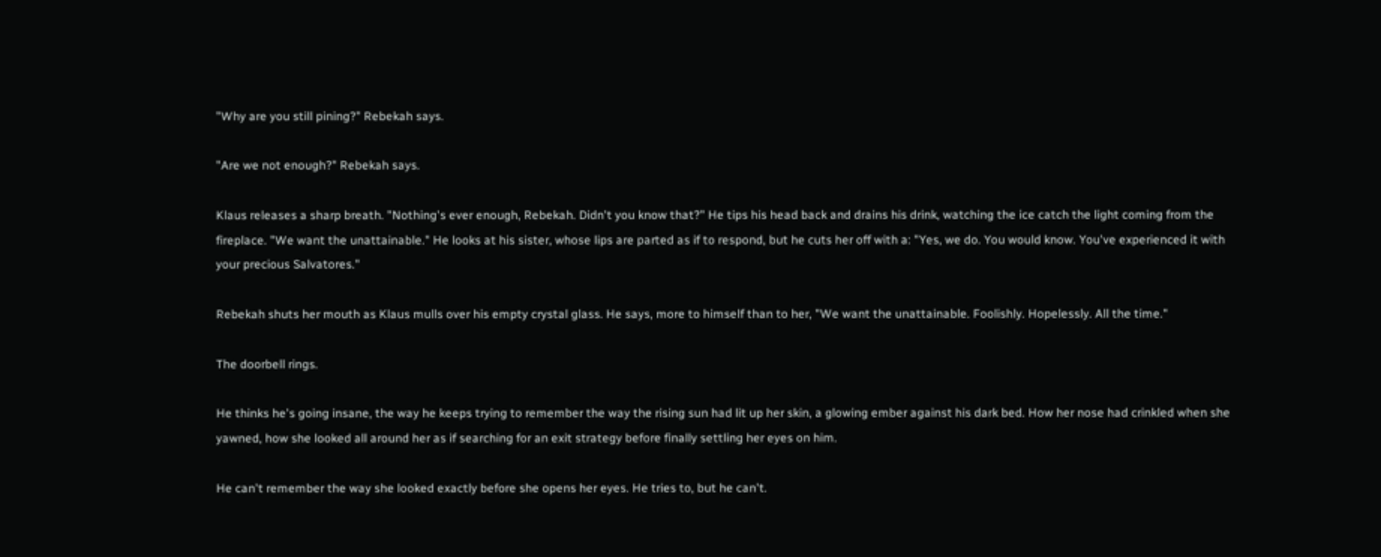"Why are you still pining?" Rebekah says.

"Are we not enough?" Rebekah says.

Klaus releases a sharp breath. "Nothing's ever enough, Rebekah. Didn't you know that?" He tips his head back and drains his drink, watching the ice catch the light coming from the fireplace. "We want the unattainable." He looks at his sister, whose lips are parted as if to respond, but he cuts her off with a: "Yes, we do. You would know. You've experienced it with your precious Salvatores."

Rebekah shuts her mouth as Klaus mulls over his empty crystal glass. He says, more to himself than to her, "We want the unattainable. Foolishly. Hopelessly. All the time."

The doorbell rings.

He thinks he's going insane, the way he keeps trying to remember the way the rising sun had lit up her skin, a glowing ember against his dark bed. How her nose had crinkled when she yawned, how she looked all around her as if searching for an exit strategy before finally settling her eyes on him.

He can't remember the way she looked exactly before she opens her eyes. He tries to, but he can't.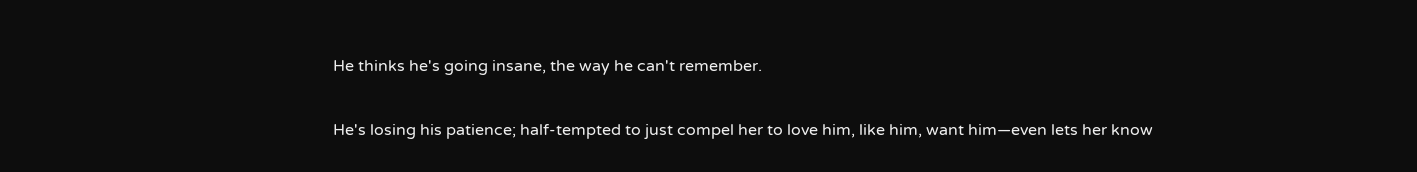He thinks he's going insane, the way he can't remember.

He's losing his patience; half-tempted to just compel her to love him, like him, want him—even lets her know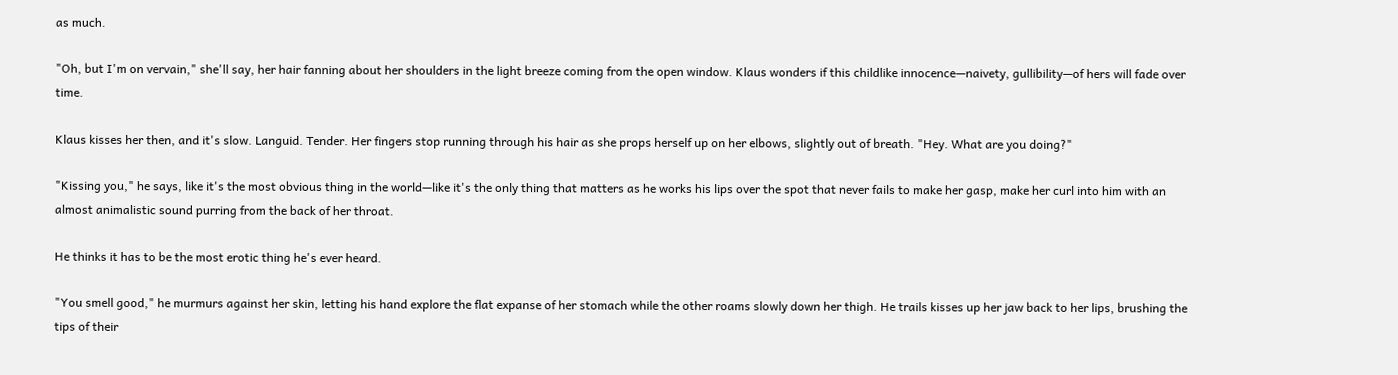as much.

"Oh, but I'm on vervain," she'll say, her hair fanning about her shoulders in the light breeze coming from the open window. Klaus wonders if this childlike innocence—naivety, gullibility—of hers will fade over time.

Klaus kisses her then, and it's slow. Languid. Tender. Her fingers stop running through his hair as she props herself up on her elbows, slightly out of breath. "Hey. What are you doing?"

"Kissing you," he says, like it's the most obvious thing in the world—like it's the only thing that matters as he works his lips over the spot that never fails to make her gasp, make her curl into him with an almost animalistic sound purring from the back of her throat.

He thinks it has to be the most erotic thing he's ever heard.

"You smell good," he murmurs against her skin, letting his hand explore the flat expanse of her stomach while the other roams slowly down her thigh. He trails kisses up her jaw back to her lips, brushing the tips of their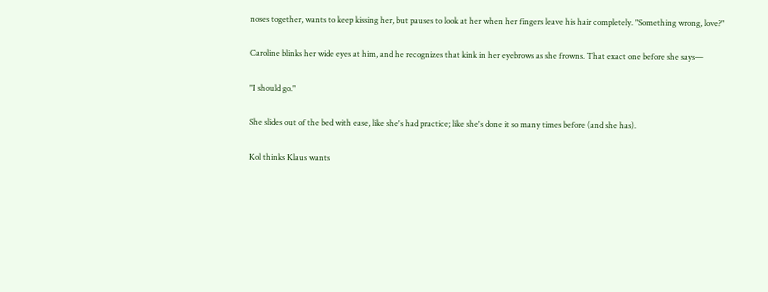noses together, wants to keep kissing her, but pauses to look at her when her fingers leave his hair completely. "Something wrong, love?"

Caroline blinks her wide eyes at him, and he recognizes that kink in her eyebrows as she frowns. That exact one before she says—

"I should go."

She slides out of the bed with ease, like she's had practice; like she's done it so many times before (and she has).

Kol thinks Klaus wants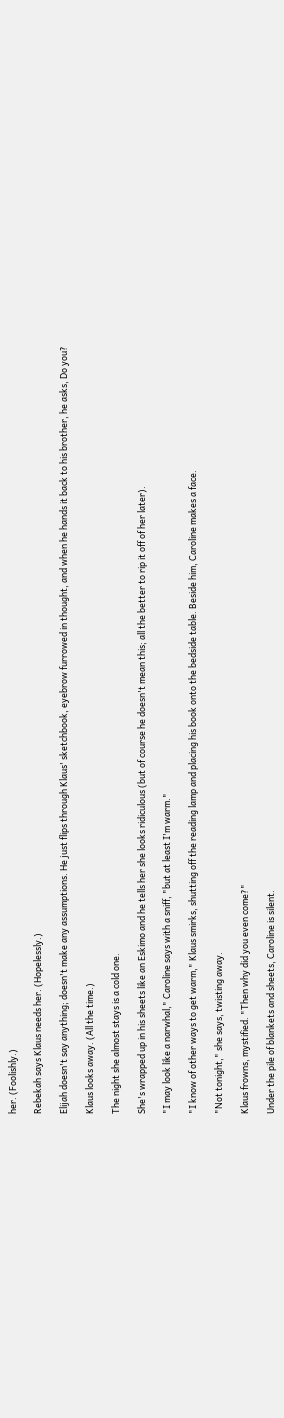her. (Foolishly.)

Rebekah says Klaus needs her. (Hopelessly.)

Elijah doesn't say anything; doesn't make any assumptions. He just flips through Klaus' sketchbook, eyebrow furrowed in thought, and when he hands it back to his brother, he asks, Do you?

Klaus looks away. (All the time.)

The night she almost stays is a cold one.

She's wrapped up in his sheets like an Eskimo and he tells her she looks ridiculous (but of course he doesn't mean this; all the better to rip it off of her later).

"I may look like a narwhal," Caroline says with a sniff, "but at least I'm warm."

"I know of other ways to get warm," Klaus smirks, shutting off the reading lamp and placing his book onto the bedside table. Beside him, Caroline makes a face.

"Not tonight," she says, twisting away.

Klaus frowns, mystified. "Then why did you even come?"

Under the pile of blankets and sheets, Caroline is silent.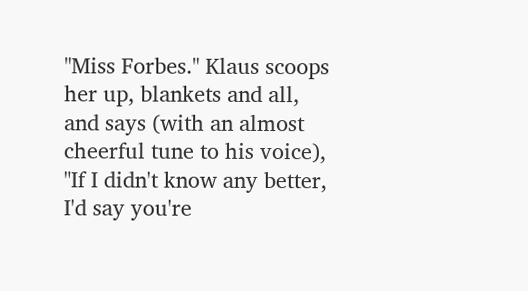"Miss Forbes." Klaus scoops her up, blankets and all, and says (with an almost cheerful tune to his voice), "If I didn't know any better, I'd say you're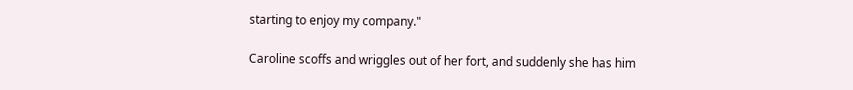starting to enjoy my company."

Caroline scoffs and wriggles out of her fort, and suddenly she has him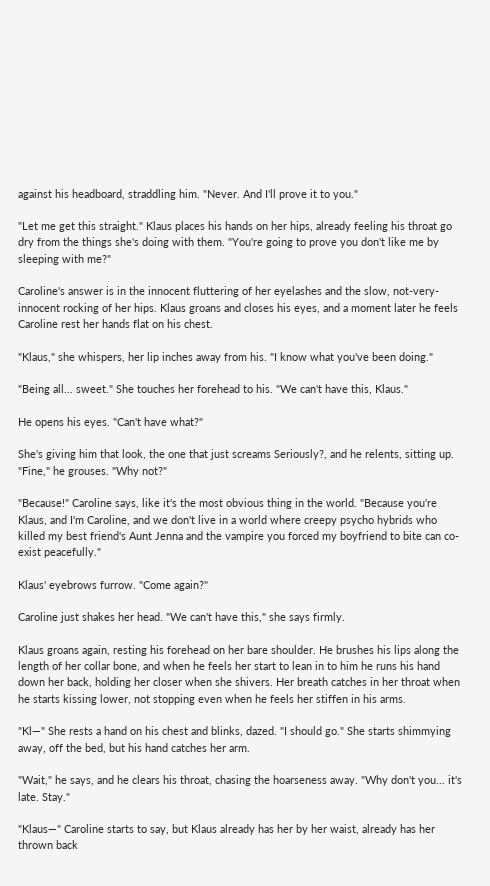against his headboard, straddling him. "Never. And I'll prove it to you."

"Let me get this straight." Klaus places his hands on her hips, already feeling his throat go dry from the things she's doing with them. "You're going to prove you don't like me by sleeping with me?"

Caroline's answer is in the innocent fluttering of her eyelashes and the slow, not-very-innocent rocking of her hips. Klaus groans and closes his eyes, and a moment later he feels Caroline rest her hands flat on his chest.

"Klaus," she whispers, her lip inches away from his. "I know what you've been doing."

"Being all... sweet." She touches her forehead to his. "We can't have this, Klaus."

He opens his eyes. "Can't have what?"

She's giving him that look, the one that just screams Seriously?, and he relents, sitting up. "Fine," he grouses. "Why not?"

"Because!" Caroline says, like it's the most obvious thing in the world. "Because you're Klaus, and I'm Caroline, and we don't live in a world where creepy psycho hybrids who killed my best friend's Aunt Jenna and the vampire you forced my boyfriend to bite can co-exist peacefully."

Klaus' eyebrows furrow. "Come again?"

Caroline just shakes her head. "We can't have this," she says firmly.

Klaus groans again, resting his forehead on her bare shoulder. He brushes his lips along the length of her collar bone, and when he feels her start to lean in to him he runs his hand down her back, holding her closer when she shivers. Her breath catches in her throat when he starts kissing lower, not stopping even when he feels her stiffen in his arms.

"Kl—" She rests a hand on his chest and blinks, dazed. "I should go." She starts shimmying away, off the bed, but his hand catches her arm.

"Wait," he says, and he clears his throat, chasing the hoarseness away. "Why don't you... it's late. Stay."

"Klaus—" Caroline starts to say, but Klaus already has her by her waist, already has her thrown back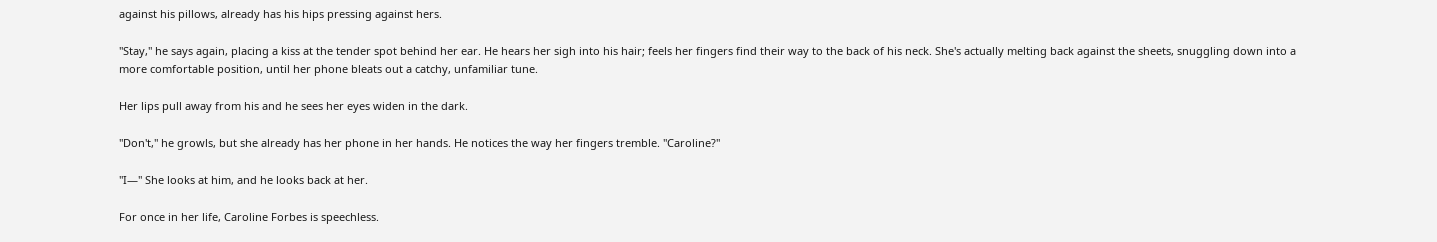against his pillows, already has his hips pressing against hers.

"Stay," he says again, placing a kiss at the tender spot behind her ear. He hears her sigh into his hair; feels her fingers find their way to the back of his neck. She's actually melting back against the sheets, snuggling down into a more comfortable position, until her phone bleats out a catchy, unfamiliar tune.

Her lips pull away from his and he sees her eyes widen in the dark.

"Don't," he growls, but she already has her phone in her hands. He notices the way her fingers tremble. "Caroline?"

"I—" She looks at him, and he looks back at her.

For once in her life, Caroline Forbes is speechless.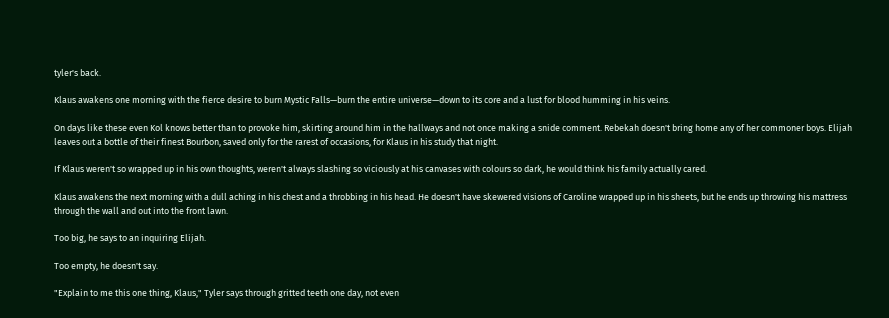tyler's back.

Klaus awakens one morning with the fierce desire to burn Mystic Falls—burn the entire universe—down to its core and a lust for blood humming in his veins.

On days like these even Kol knows better than to provoke him, skirting around him in the hallways and not once making a snide comment. Rebekah doesn't bring home any of her commoner boys. Elijah leaves out a bottle of their finest Bourbon, saved only for the rarest of occasions, for Klaus in his study that night.

If Klaus weren't so wrapped up in his own thoughts, weren't always slashing so viciously at his canvases with colours so dark, he would think his family actually cared.

Klaus awakens the next morning with a dull aching in his chest and a throbbing in his head. He doesn't have skewered visions of Caroline wrapped up in his sheets, but he ends up throwing his mattress through the wall and out into the front lawn.

Too big, he says to an inquiring Elijah.

Too empty, he doesn't say.

"Explain to me this one thing, Klaus," Tyler says through gritted teeth one day, not even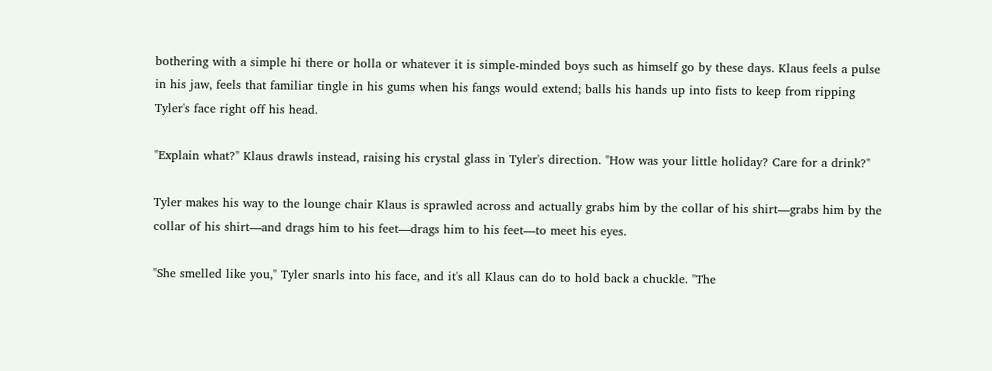bothering with a simple hi there or holla or whatever it is simple-minded boys such as himself go by these days. Klaus feels a pulse in his jaw, feels that familiar tingle in his gums when his fangs would extend; balls his hands up into fists to keep from ripping Tyler's face right off his head.

"Explain what?" Klaus drawls instead, raising his crystal glass in Tyler's direction. "How was your little holiday? Care for a drink?"

Tyler makes his way to the lounge chair Klaus is sprawled across and actually grabs him by the collar of his shirt—grabs him by the collar of his shirt—and drags him to his feet—drags him to his feet—to meet his eyes.

"She smelled like you," Tyler snarls into his face, and it's all Klaus can do to hold back a chuckle. "The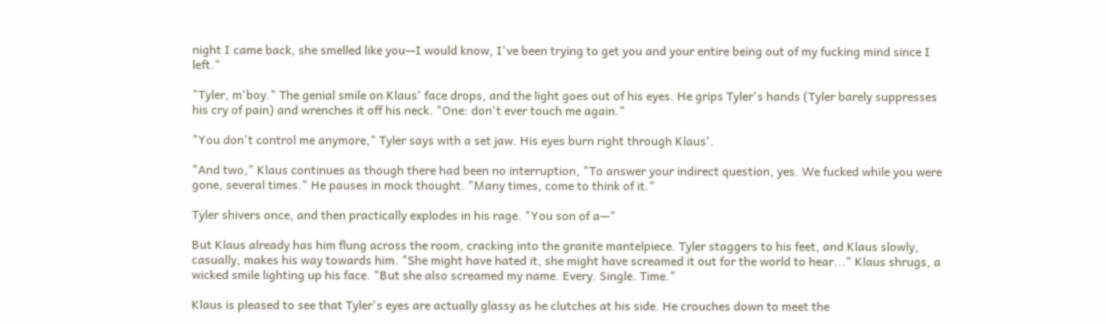night I came back, she smelled like you—I would know, I've been trying to get you and your entire being out of my fucking mind since I left."

"Tyler, m'boy." The genial smile on Klaus' face drops, and the light goes out of his eyes. He grips Tyler's hands (Tyler barely suppresses his cry of pain) and wrenches it off his neck. "One: don't ever touch me again."

"You don't control me anymore," Tyler says with a set jaw. His eyes burn right through Klaus'.

"And two," Klaus continues as though there had been no interruption, "To answer your indirect question, yes. We fucked while you were gone, several times." He pauses in mock thought. "Many times, come to think of it."

Tyler shivers once, and then practically explodes in his rage. "You son of a—"

But Klaus already has him flung across the room, cracking into the granite mantelpiece. Tyler staggers to his feet, and Klaus slowly, casually, makes his way towards him. "She might have hated it, she might have screamed it out for the world to hear..." Klaus shrugs, a wicked smile lighting up his face. "But she also screamed my name. Every. Single. Time."

Klaus is pleased to see that Tyler's eyes are actually glassy as he clutches at his side. He crouches down to meet the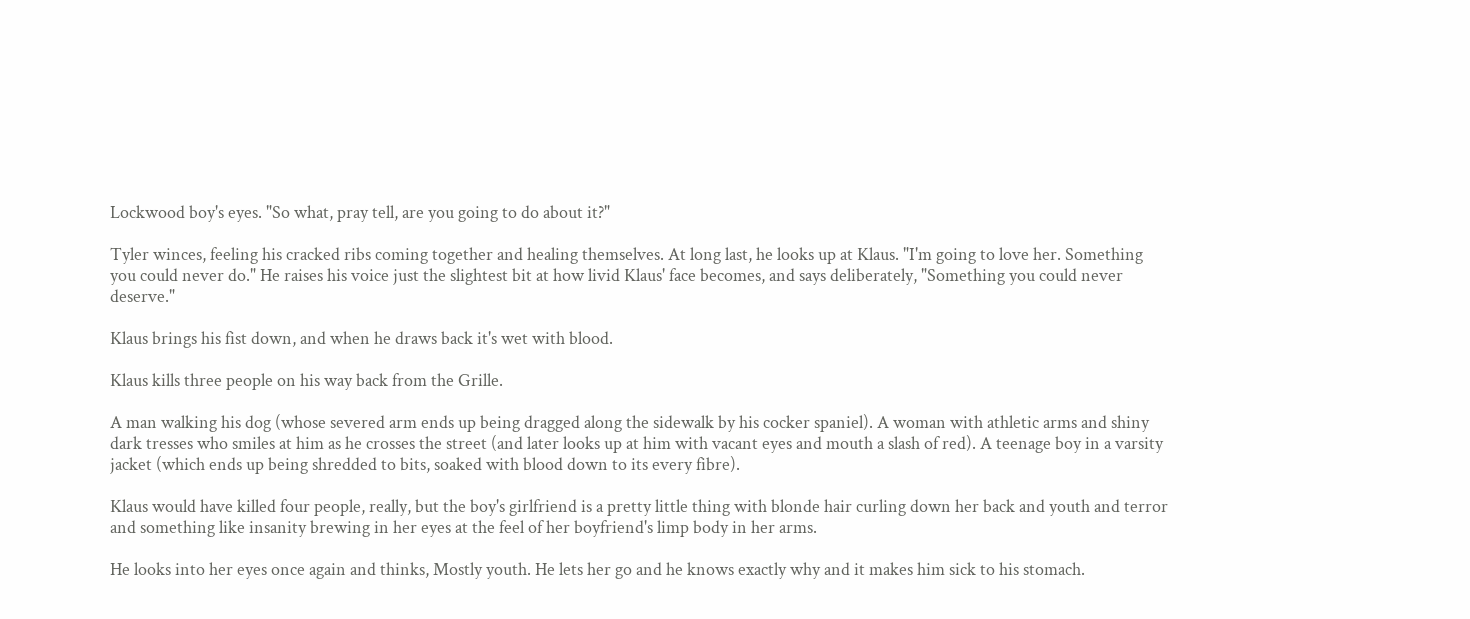Lockwood boy's eyes. "So what, pray tell, are you going to do about it?"

Tyler winces, feeling his cracked ribs coming together and healing themselves. At long last, he looks up at Klaus. "I'm going to love her. Something you could never do." He raises his voice just the slightest bit at how livid Klaus' face becomes, and says deliberately, "Something you could never deserve."

Klaus brings his fist down, and when he draws back it's wet with blood.

Klaus kills three people on his way back from the Grille.

A man walking his dog (whose severed arm ends up being dragged along the sidewalk by his cocker spaniel). A woman with athletic arms and shiny dark tresses who smiles at him as he crosses the street (and later looks up at him with vacant eyes and mouth a slash of red). A teenage boy in a varsity jacket (which ends up being shredded to bits, soaked with blood down to its every fibre).

Klaus would have killed four people, really, but the boy's girlfriend is a pretty little thing with blonde hair curling down her back and youth and terror and something like insanity brewing in her eyes at the feel of her boyfriend's limp body in her arms.

He looks into her eyes once again and thinks, Mostly youth. He lets her go and he knows exactly why and it makes him sick to his stomach.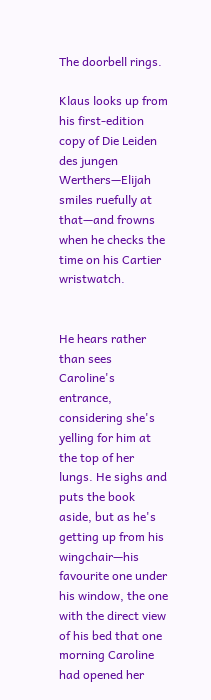The doorbell rings.

Klaus looks up from his first-edition copy of Die Leiden des jungen Werthers—Elijah smiles ruefully at that—and frowns when he checks the time on his Cartier wristwatch.


He hears rather than sees Caroline's entrance, considering she's yelling for him at the top of her lungs. He sighs and puts the book aside, but as he's getting up from his wingchair—his favourite one under his window, the one with the direct view of his bed that one morning Caroline had opened her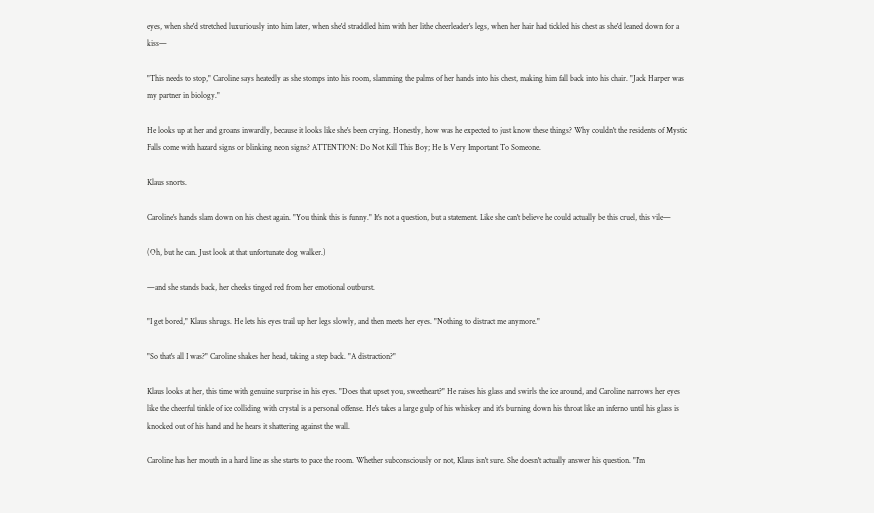eyes, when she'd stretched luxuriously into him later, when she'd straddled him with her lithe cheerleader's legs, when her hair had tickled his chest as she'd leaned down for a kiss—

"This needs to stop," Caroline says heatedly as she stomps into his room, slamming the palms of her hands into his chest, making him fall back into his chair. "Jack Harper was my partner in biology."

He looks up at her and groans inwardly, because it looks like she's been crying. Honestly, how was he expected to just know these things? Why couldn't the residents of Mystic Falls come with hazard signs or blinking neon signs? ATTENTION: Do Not Kill This Boy; He Is Very Important To Someone.

Klaus snorts.

Caroline's hands slam down on his chest again. "You think this is funny." It's not a question, but a statement. Like she can't believe he could actually be this cruel, this vile—

(Oh, but he can. Just look at that unfortunate dog walker.)

—and she stands back, her cheeks tinged red from her emotional outburst.

"I get bored," Klaus shrugs. He lets his eyes trail up her legs slowly, and then meets her eyes. "Nothing to distract me anymore."

"So that's all I was?" Caroline shakes her head, taking a step back. "A distraction?"

Klaus looks at her, this time with genuine surprise in his eyes. "Does that upset you, sweetheart?" He raises his glass and swirls the ice around, and Caroline narrows her eyes like the cheerful tinkle of ice colliding with crystal is a personal offense. He's takes a large gulp of his whiskey and it's burning down his throat like an inferno until his glass is knocked out of his hand and he hears it shattering against the wall.

Caroline has her mouth in a hard line as she starts to pace the room. Whether subconsciously or not, Klaus isn't sure. She doesn't actually answer his question. "I'm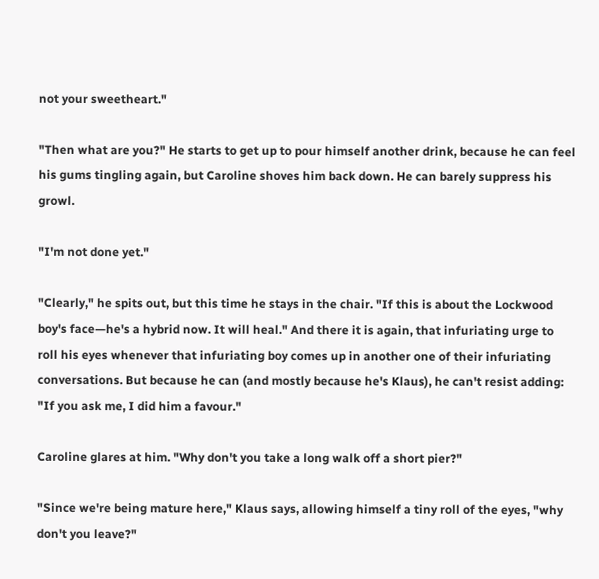not your sweetheart."

"Then what are you?" He starts to get up to pour himself another drink, because he can feel his gums tingling again, but Caroline shoves him back down. He can barely suppress his growl.

"I'm not done yet."

"Clearly," he spits out, but this time he stays in the chair. "If this is about the Lockwood boy's face—he's a hybrid now. It will heal." And there it is again, that infuriating urge to roll his eyes whenever that infuriating boy comes up in another one of their infuriating conversations. But because he can (and mostly because he's Klaus), he can't resist adding: "If you ask me, I did him a favour."

Caroline glares at him. "Why don't you take a long walk off a short pier?"

"Since we're being mature here," Klaus says, allowing himself a tiny roll of the eyes, "why don't you leave?"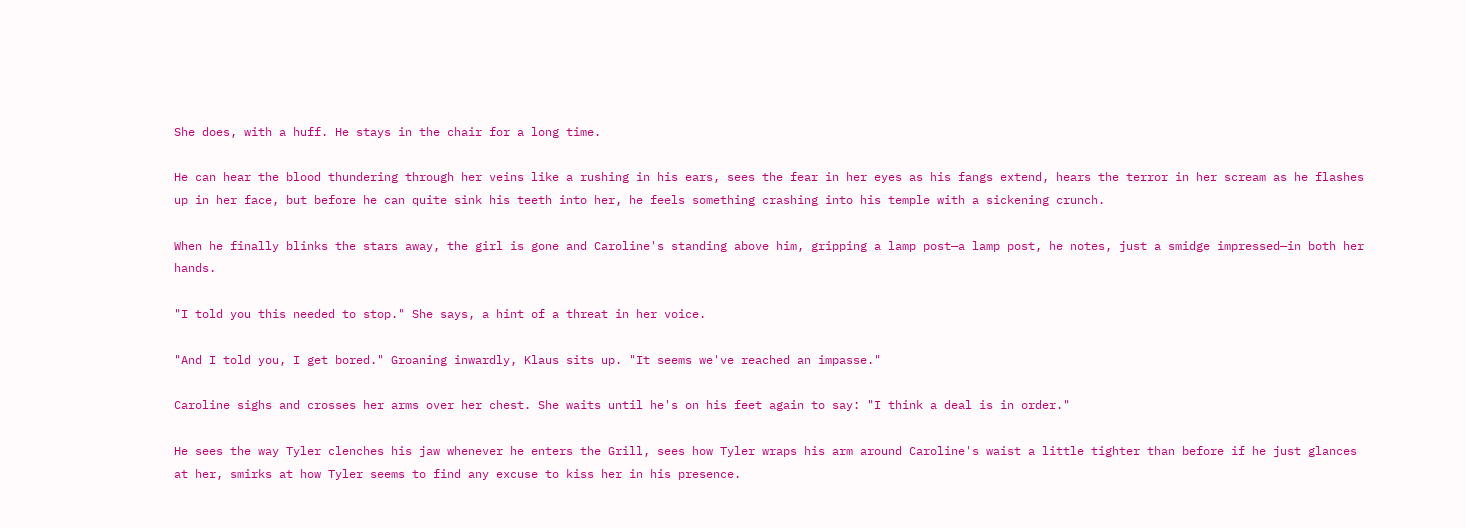She does, with a huff. He stays in the chair for a long time.

He can hear the blood thundering through her veins like a rushing in his ears, sees the fear in her eyes as his fangs extend, hears the terror in her scream as he flashes up in her face, but before he can quite sink his teeth into her, he feels something crashing into his temple with a sickening crunch.

When he finally blinks the stars away, the girl is gone and Caroline's standing above him, gripping a lamp post—a lamp post, he notes, just a smidge impressed—in both her hands.

"I told you this needed to stop." She says, a hint of a threat in her voice.

"And I told you, I get bored." Groaning inwardly, Klaus sits up. "It seems we've reached an impasse."

Caroline sighs and crosses her arms over her chest. She waits until he's on his feet again to say: "I think a deal is in order."

He sees the way Tyler clenches his jaw whenever he enters the Grill, sees how Tyler wraps his arm around Caroline's waist a little tighter than before if he just glances at her, smirks at how Tyler seems to find any excuse to kiss her in his presence.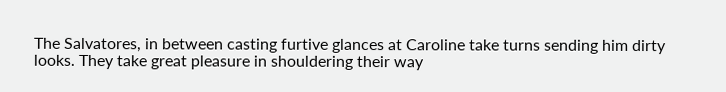The Salvatores, in between casting furtive glances at Caroline take turns sending him dirty looks. They take great pleasure in shouldering their way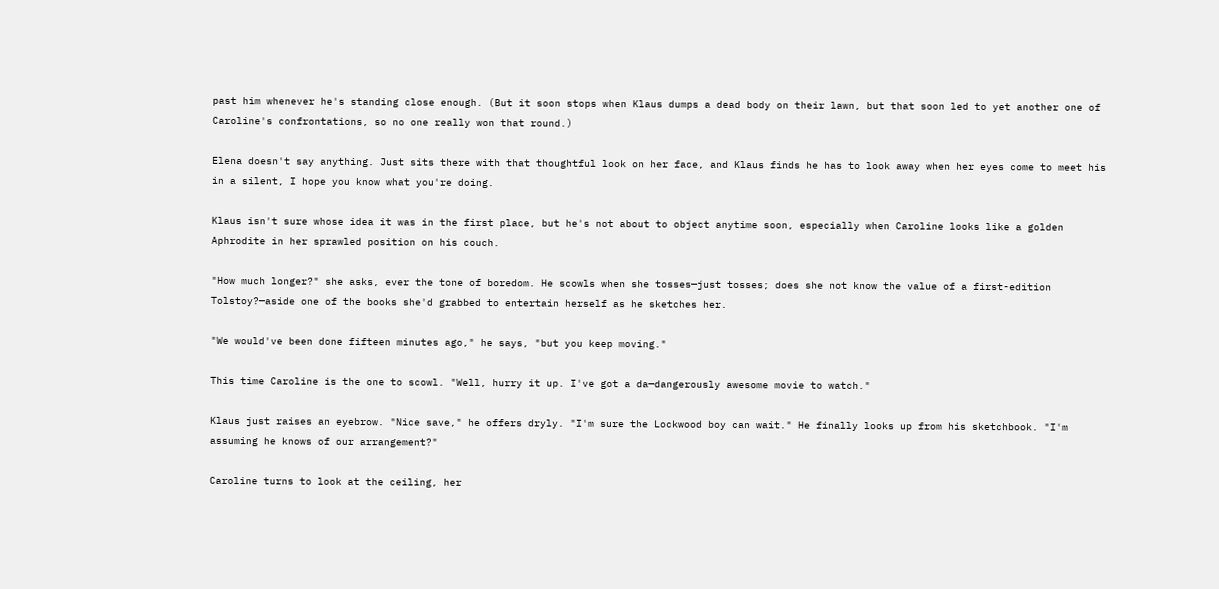past him whenever he's standing close enough. (But it soon stops when Klaus dumps a dead body on their lawn, but that soon led to yet another one of Caroline's confrontations, so no one really won that round.)

Elena doesn't say anything. Just sits there with that thoughtful look on her face, and Klaus finds he has to look away when her eyes come to meet his in a silent, I hope you know what you're doing.

Klaus isn't sure whose idea it was in the first place, but he's not about to object anytime soon, especially when Caroline looks like a golden Aphrodite in her sprawled position on his couch.

"How much longer?" she asks, ever the tone of boredom. He scowls when she tosses—just tosses; does she not know the value of a first-edition Tolstoy?—aside one of the books she'd grabbed to entertain herself as he sketches her.

"We would've been done fifteen minutes ago," he says, "but you keep moving."

This time Caroline is the one to scowl. "Well, hurry it up. I've got a da—dangerously awesome movie to watch."

Klaus just raises an eyebrow. "Nice save," he offers dryly. "I'm sure the Lockwood boy can wait." He finally looks up from his sketchbook. "I'm assuming he knows of our arrangement?"

Caroline turns to look at the ceiling, her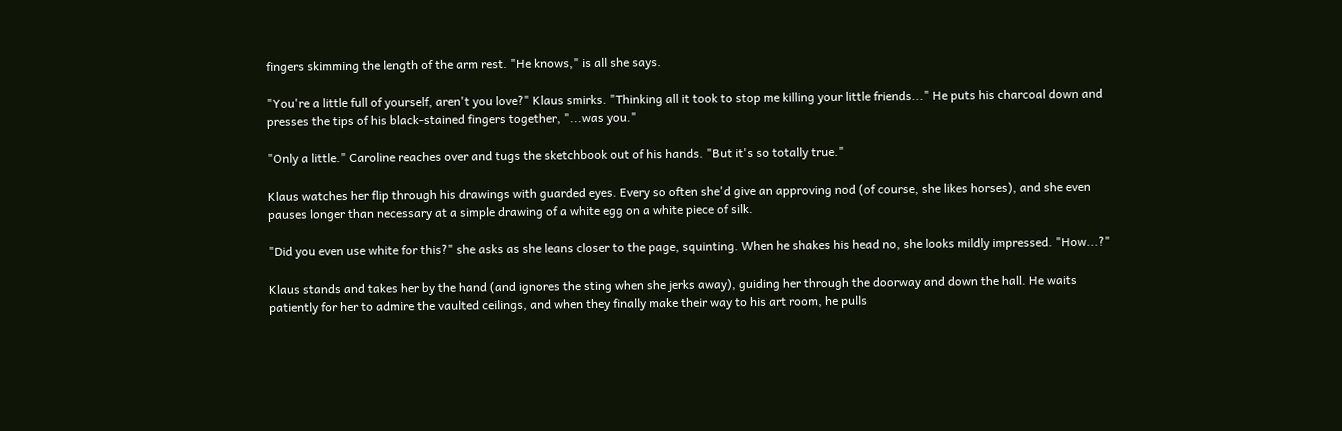fingers skimming the length of the arm rest. "He knows," is all she says.

"You're a little full of yourself, aren't you love?" Klaus smirks. "Thinking all it took to stop me killing your little friends..." He puts his charcoal down and presses the tips of his black-stained fingers together, "...was you."

"Only a little." Caroline reaches over and tugs the sketchbook out of his hands. "But it's so totally true."

Klaus watches her flip through his drawings with guarded eyes. Every so often she'd give an approving nod (of course, she likes horses), and she even pauses longer than necessary at a simple drawing of a white egg on a white piece of silk.

"Did you even use white for this?" she asks as she leans closer to the page, squinting. When he shakes his head no, she looks mildly impressed. "How...?"

Klaus stands and takes her by the hand (and ignores the sting when she jerks away), guiding her through the doorway and down the hall. He waits patiently for her to admire the vaulted ceilings, and when they finally make their way to his art room, he pulls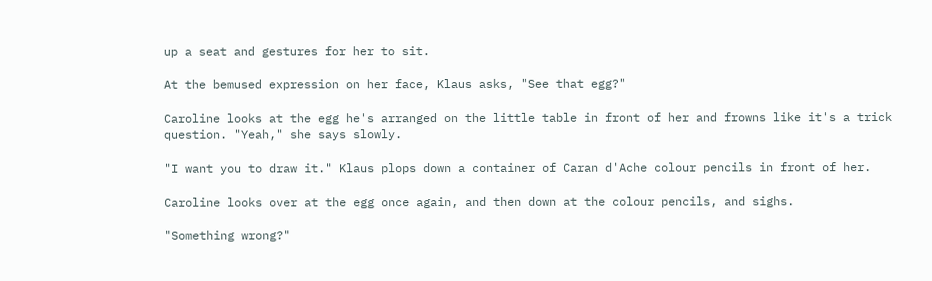up a seat and gestures for her to sit.

At the bemused expression on her face, Klaus asks, "See that egg?"

Caroline looks at the egg he's arranged on the little table in front of her and frowns like it's a trick question. "Yeah," she says slowly.

"I want you to draw it." Klaus plops down a container of Caran d'Ache colour pencils in front of her.

Caroline looks over at the egg once again, and then down at the colour pencils, and sighs.

"Something wrong?"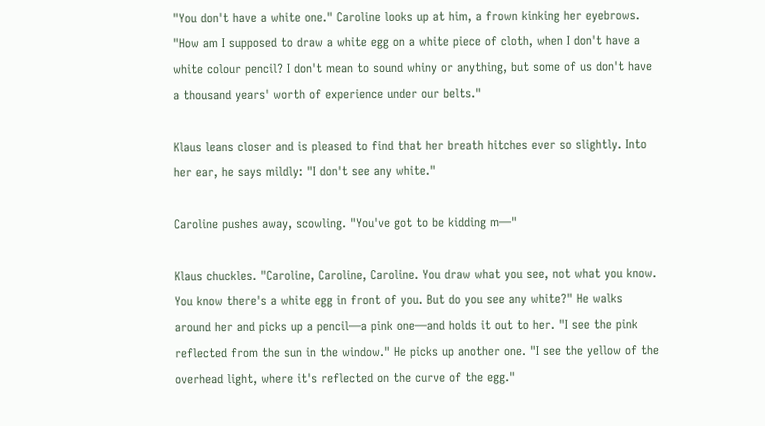"You don't have a white one." Caroline looks up at him, a frown kinking her eyebrows. "How am I supposed to draw a white egg on a white piece of cloth, when I don't have a white colour pencil? I don't mean to sound whiny or anything, but some of us don't have a thousand years' worth of experience under our belts."

Klaus leans closer and is pleased to find that her breath hitches ever so slightly. Into her ear, he says mildly: "I don't see any white."

Caroline pushes away, scowling. "You've got to be kidding m—"

Klaus chuckles. "Caroline, Caroline, Caroline. You draw what you see, not what you know. You know there's a white egg in front of you. But do you see any white?" He walks around her and picks up a pencil—a pink one—and holds it out to her. "I see the pink reflected from the sun in the window." He picks up another one. "I see the yellow of the overhead light, where it's reflected on the curve of the egg."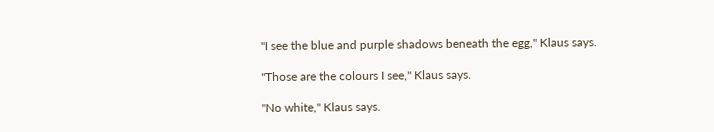"I see the blue and purple shadows beneath the egg," Klaus says.

"Those are the colours I see," Klaus says.

"No white," Klaus says.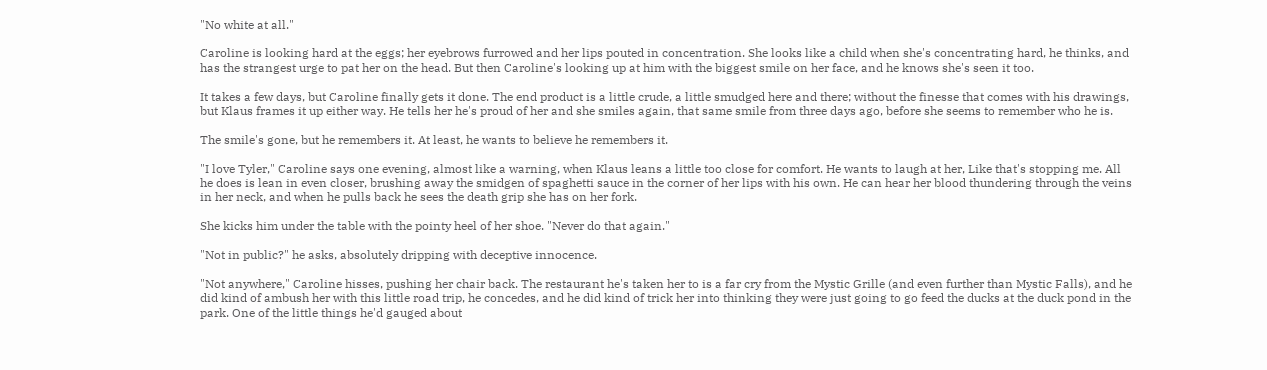"No white at all."

Caroline is looking hard at the eggs; her eyebrows furrowed and her lips pouted in concentration. She looks like a child when she's concentrating hard, he thinks, and has the strangest urge to pat her on the head. But then Caroline's looking up at him with the biggest smile on her face, and he knows she's seen it too.

It takes a few days, but Caroline finally gets it done. The end product is a little crude, a little smudged here and there; without the finesse that comes with his drawings, but Klaus frames it up either way. He tells her he's proud of her and she smiles again, that same smile from three days ago, before she seems to remember who he is.

The smile's gone, but he remembers it. At least, he wants to believe he remembers it.

"I love Tyler," Caroline says one evening, almost like a warning, when Klaus leans a little too close for comfort. He wants to laugh at her, Like that's stopping me. All he does is lean in even closer, brushing away the smidgen of spaghetti sauce in the corner of her lips with his own. He can hear her blood thundering through the veins in her neck, and when he pulls back he sees the death grip she has on her fork.

She kicks him under the table with the pointy heel of her shoe. "Never do that again."

"Not in public?" he asks, absolutely dripping with deceptive innocence.

"Not anywhere," Caroline hisses, pushing her chair back. The restaurant he's taken her to is a far cry from the Mystic Grille (and even further than Mystic Falls), and he did kind of ambush her with this little road trip, he concedes, and he did kind of trick her into thinking they were just going to go feed the ducks at the duck pond in the park. One of the little things he'd gauged about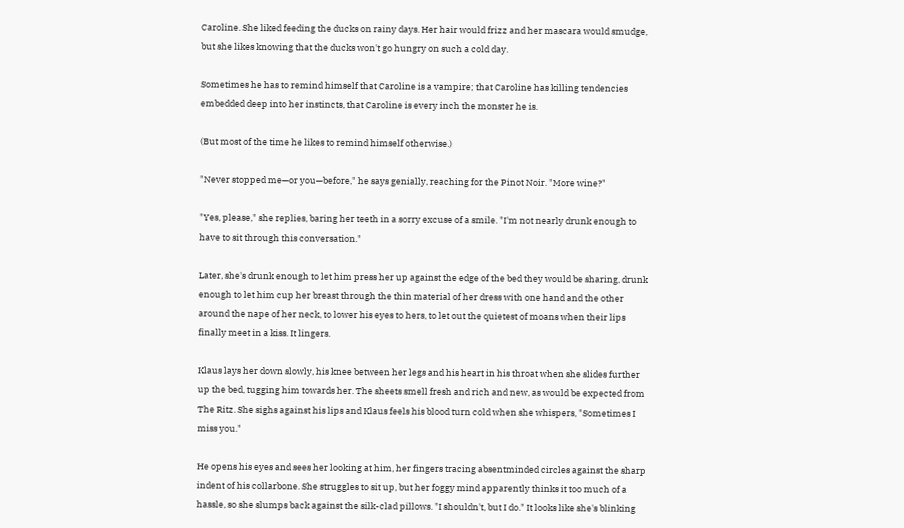Caroline. She liked feeding the ducks on rainy days. Her hair would frizz and her mascara would smudge, but she likes knowing that the ducks won't go hungry on such a cold day.

Sometimes he has to remind himself that Caroline is a vampire; that Caroline has killing tendencies embedded deep into her instincts, that Caroline is every inch the monster he is.

(But most of the time he likes to remind himself otherwise.)

"Never stopped me—or you—before," he says genially, reaching for the Pinot Noir. "More wine?"

"Yes, please," she replies, baring her teeth in a sorry excuse of a smile. "I'm not nearly drunk enough to have to sit through this conversation."

Later, she's drunk enough to let him press her up against the edge of the bed they would be sharing, drunk enough to let him cup her breast through the thin material of her dress with one hand and the other around the nape of her neck, to lower his eyes to hers, to let out the quietest of moans when their lips finally meet in a kiss. It lingers.

Klaus lays her down slowly, his knee between her legs and his heart in his throat when she slides further up the bed, tugging him towards her. The sheets smell fresh and rich and new, as would be expected from The Ritz. She sighs against his lips and Klaus feels his blood turn cold when she whispers, "Sometimes I miss you."

He opens his eyes and sees her looking at him, her fingers tracing absentminded circles against the sharp indent of his collarbone. She struggles to sit up, but her foggy mind apparently thinks it too much of a hassle, so she slumps back against the silk-clad pillows. "I shouldn't, but I do." It looks like she's blinking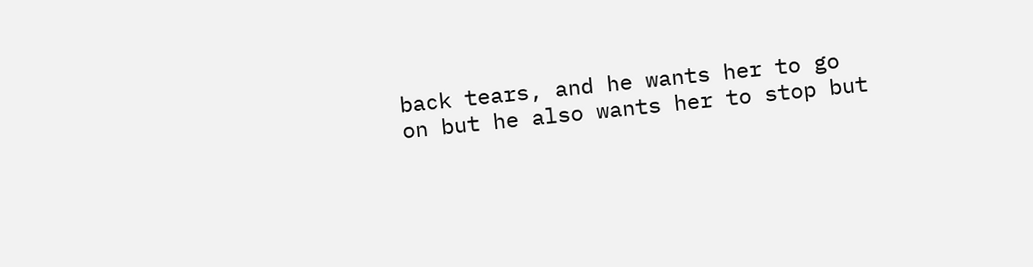back tears, and he wants her to go on but he also wants her to stop but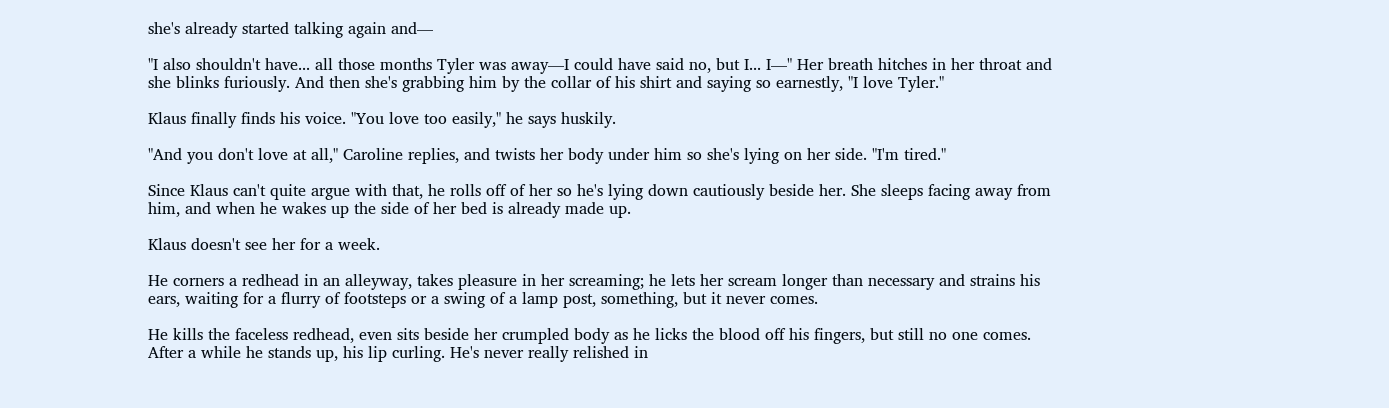she's already started talking again and—

"I also shouldn't have... all those months Tyler was away—I could have said no, but I... I—" Her breath hitches in her throat and she blinks furiously. And then she's grabbing him by the collar of his shirt and saying so earnestly, "I love Tyler."

Klaus finally finds his voice. "You love too easily," he says huskily.

"And you don't love at all," Caroline replies, and twists her body under him so she's lying on her side. "I'm tired."

Since Klaus can't quite argue with that, he rolls off of her so he's lying down cautiously beside her. She sleeps facing away from him, and when he wakes up the side of her bed is already made up.

Klaus doesn't see her for a week.

He corners a redhead in an alleyway, takes pleasure in her screaming; he lets her scream longer than necessary and strains his ears, waiting for a flurry of footsteps or a swing of a lamp post, something, but it never comes.

He kills the faceless redhead, even sits beside her crumpled body as he licks the blood off his fingers, but still no one comes. After a while he stands up, his lip curling. He's never really relished in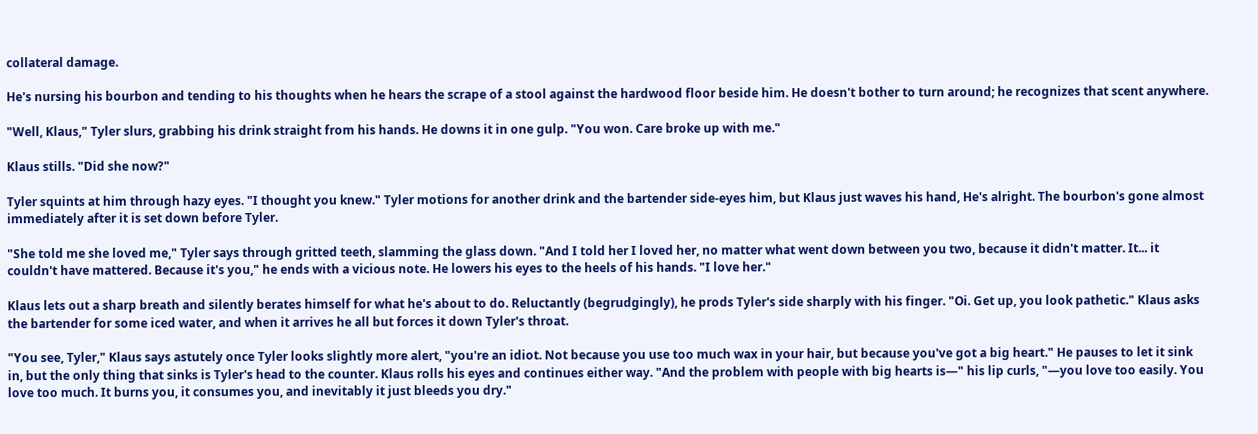collateral damage.

He's nursing his bourbon and tending to his thoughts when he hears the scrape of a stool against the hardwood floor beside him. He doesn't bother to turn around; he recognizes that scent anywhere.

"Well, Klaus," Tyler slurs, grabbing his drink straight from his hands. He downs it in one gulp. "You won. Care broke up with me."

Klaus stills. "Did she now?"

Tyler squints at him through hazy eyes. "I thought you knew." Tyler motions for another drink and the bartender side-eyes him, but Klaus just waves his hand, He's alright. The bourbon's gone almost immediately after it is set down before Tyler.

"She told me she loved me," Tyler says through gritted teeth, slamming the glass down. "And I told her I loved her, no matter what went down between you two, because it didn't matter. It... it couldn't have mattered. Because it's you," he ends with a vicious note. He lowers his eyes to the heels of his hands. "I love her."

Klaus lets out a sharp breath and silently berates himself for what he's about to do. Reluctantly (begrudgingly), he prods Tyler's side sharply with his finger. "Oi. Get up, you look pathetic." Klaus asks the bartender for some iced water, and when it arrives he all but forces it down Tyler's throat.

"You see, Tyler," Klaus says astutely once Tyler looks slightly more alert, "you're an idiot. Not because you use too much wax in your hair, but because you've got a big heart." He pauses to let it sink in, but the only thing that sinks is Tyler's head to the counter. Klaus rolls his eyes and continues either way. "And the problem with people with big hearts is—" his lip curls, "—you love too easily. You love too much. It burns you, it consumes you, and inevitably it just bleeds you dry."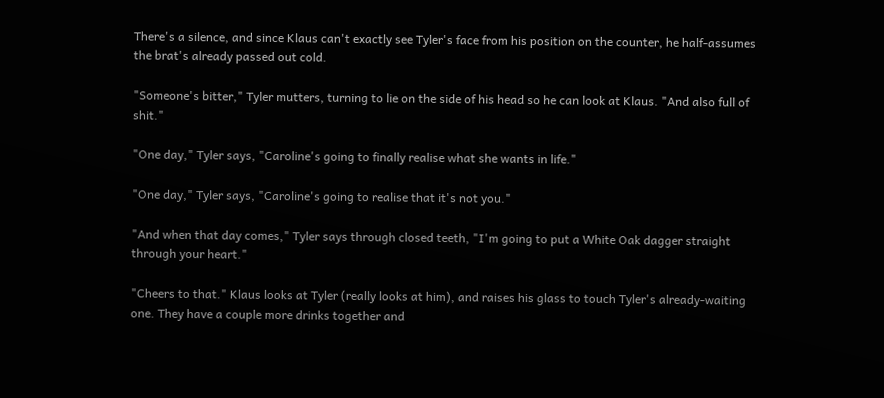There's a silence, and since Klaus can't exactly see Tyler's face from his position on the counter, he half-assumes the brat's already passed out cold.

"Someone's bitter," Tyler mutters, turning to lie on the side of his head so he can look at Klaus. "And also full of shit."

"One day," Tyler says, "Caroline's going to finally realise what she wants in life."

"One day," Tyler says, "Caroline's going to realise that it's not you."

"And when that day comes," Tyler says through closed teeth, "I'm going to put a White Oak dagger straight through your heart."

"Cheers to that." Klaus looks at Tyler (really looks at him), and raises his glass to touch Tyler's already-waiting one. They have a couple more drinks together and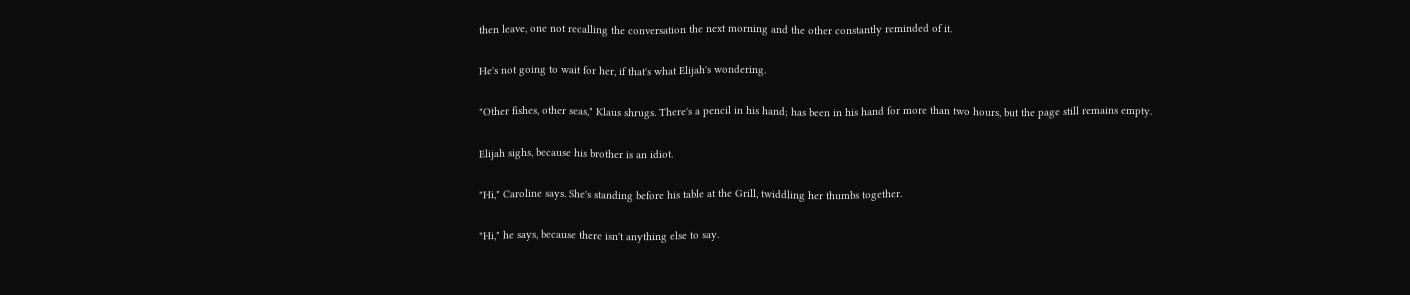then leave, one not recalling the conversation the next morning and the other constantly reminded of it.

He's not going to wait for her, if that's what Elijah's wondering.

"Other fishes, other seas," Klaus shrugs. There's a pencil in his hand; has been in his hand for more than two hours, but the page still remains empty.

Elijah sighs, because his brother is an idiot.

"Hi," Caroline says. She's standing before his table at the Grill, twiddling her thumbs together.

"Hi," he says, because there isn't anything else to say.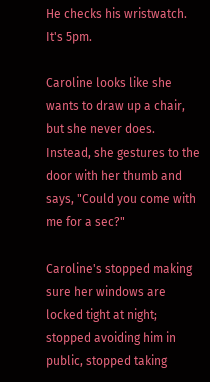He checks his wristwatch. It's 5pm.

Caroline looks like she wants to draw up a chair, but she never does. Instead, she gestures to the door with her thumb and says, "Could you come with me for a sec?"

Caroline's stopped making sure her windows are locked tight at night; stopped avoiding him in public, stopped taking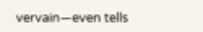vervain—even tells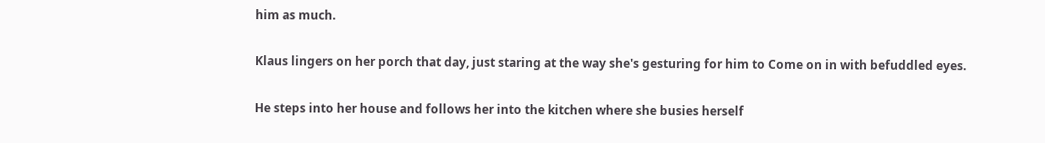him as much.

Klaus lingers on her porch that day, just staring at the way she's gesturing for him to Come on in with befuddled eyes.

He steps into her house and follows her into the kitchen where she busies herself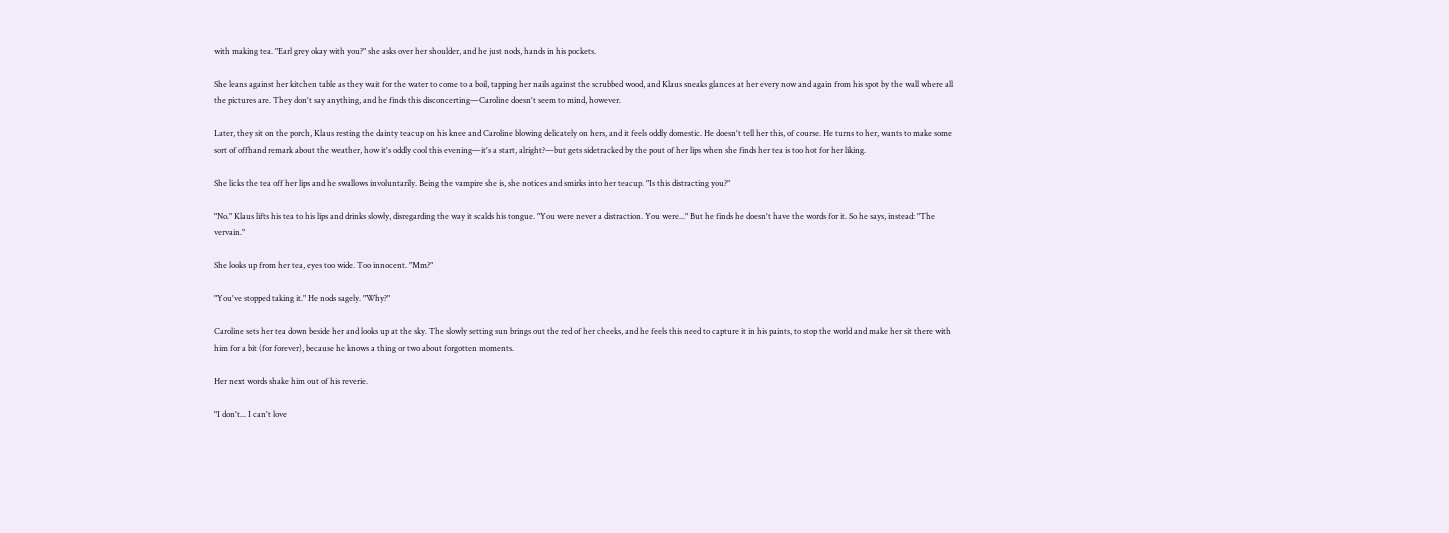with making tea. "Earl grey okay with you?" she asks over her shoulder, and he just nods, hands in his pockets.

She leans against her kitchen table as they wait for the water to come to a boil, tapping her nails against the scrubbed wood, and Klaus sneaks glances at her every now and again from his spot by the wall where all the pictures are. They don't say anything, and he finds this disconcerting—Caroline doesn't seem to mind, however.

Later, they sit on the porch, Klaus resting the dainty teacup on his knee and Caroline blowing delicately on hers, and it feels oddly domestic. He doesn't tell her this, of course. He turns to her, wants to make some sort of offhand remark about the weather, how it's oddly cool this evening—it's a start, alright?—but gets sidetracked by the pout of her lips when she finds her tea is too hot for her liking.

She licks the tea off her lips and he swallows involuntarily. Being the vampire she is, she notices and smirks into her teacup. "Is this distracting you?"

"No." Klaus lifts his tea to his lips and drinks slowly, disregarding the way it scalds his tongue. "You were never a distraction. You were..." But he finds he doesn't have the words for it. So he says, instead: "The vervain."

She looks up from her tea, eyes too wide. Too innocent. "Mm?"

"You've stopped taking it." He nods sagely. "Why?"

Caroline sets her tea down beside her and looks up at the sky. The slowly setting sun brings out the red of her cheeks, and he feels this need to capture it in his paints, to stop the world and make her sit there with him for a bit (for forever), because he knows a thing or two about forgotten moments.

Her next words shake him out of his reverie.

"I don't... I can't love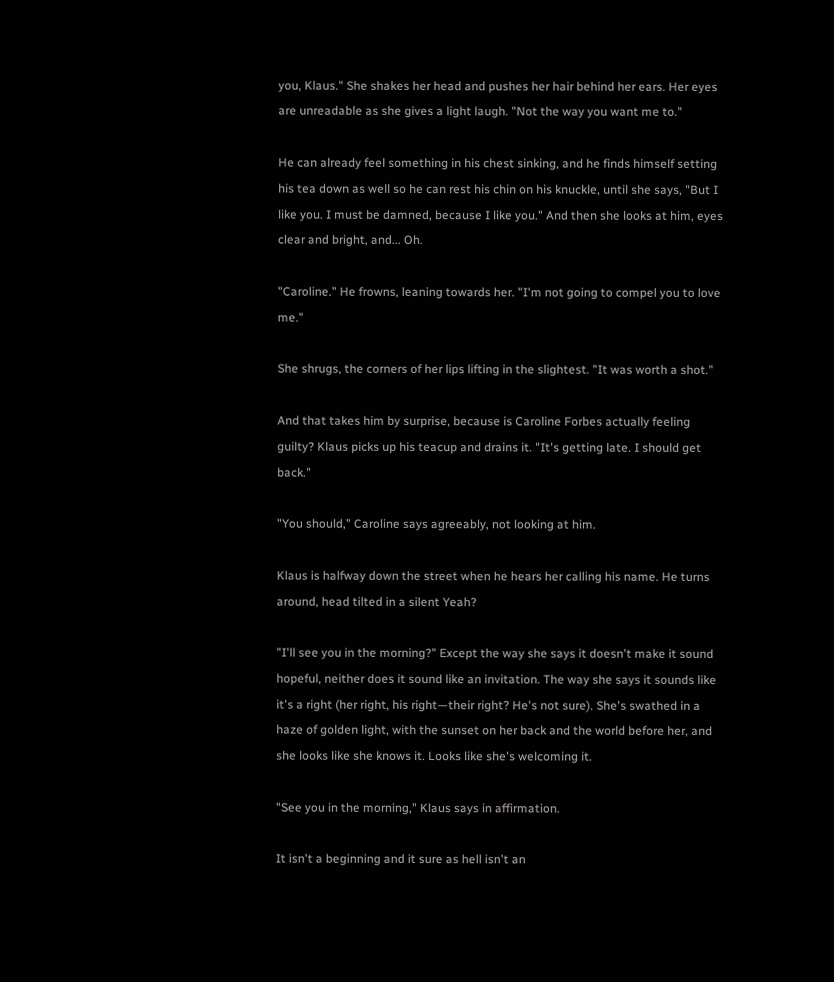you, Klaus." She shakes her head and pushes her hair behind her ears. Her eyes are unreadable as she gives a light laugh. "Not the way you want me to."

He can already feel something in his chest sinking, and he finds himself setting his tea down as well so he can rest his chin on his knuckle, until she says, "But I like you. I must be damned, because I like you." And then she looks at him, eyes clear and bright, and... Oh.

"Caroline." He frowns, leaning towards her. "I'm not going to compel you to love me."

She shrugs, the corners of her lips lifting in the slightest. "It was worth a shot."

And that takes him by surprise, because is Caroline Forbes actually feeling guilty? Klaus picks up his teacup and drains it. "It's getting late. I should get back."

"You should," Caroline says agreeably, not looking at him.

Klaus is halfway down the street when he hears her calling his name. He turns around, head tilted in a silent Yeah?

"I'll see you in the morning?" Except the way she says it doesn't make it sound hopeful, neither does it sound like an invitation. The way she says it sounds like it's a right (her right, his right—their right? He's not sure). She's swathed in a haze of golden light, with the sunset on her back and the world before her, and she looks like she knows it. Looks like she's welcoming it.

"See you in the morning," Klaus says in affirmation.

It isn't a beginning and it sure as hell isn't an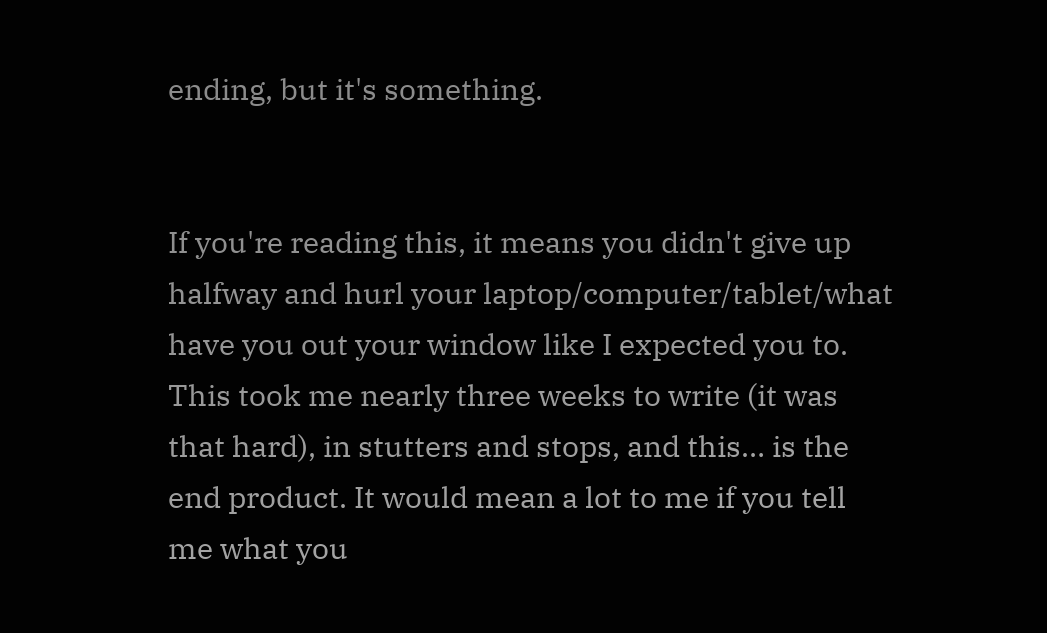ending, but it's something.


If you're reading this, it means you didn't give up halfway and hurl your laptop/computer/tablet/what have you out your window like I expected you to. This took me nearly three weeks to write (it was that hard), in stutters and stops, and this… is the end product. It would mean a lot to me if you tell me what you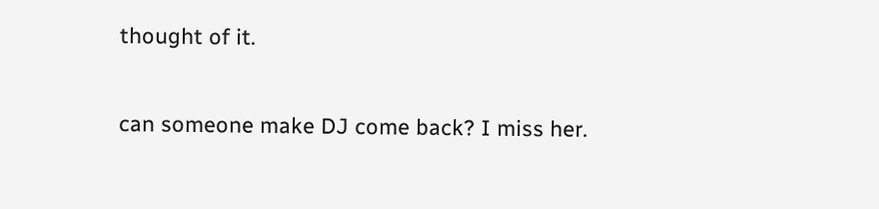thought of it.

can someone make DJ come back? I miss her.